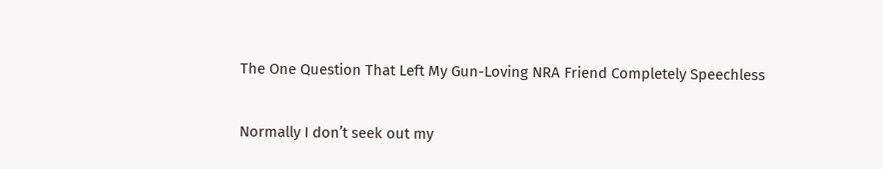The One Question That Left My Gun-Loving NRA Friend Completely Speechless

Normally I don’t seek out my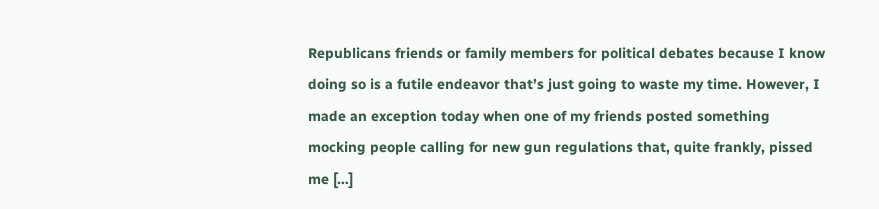Republicans friends or family members for political debates because I know doing so is a futile endeavor that’s just going to waste my time. However, I made an exception today when one of my friends posted something mocking people calling for new gun regulations that, quite frankly, pissed me […]